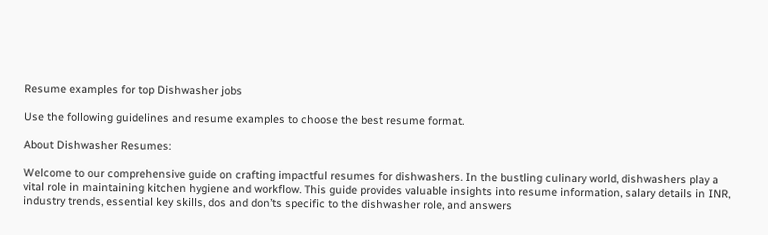Resume examples for top Dishwasher jobs

Use the following guidelines and resume examples to choose the best resume format.

About Dishwasher Resumes:

Welcome to our comprehensive guide on crafting impactful resumes for dishwashers. In the bustling culinary world, dishwashers play a vital role in maintaining kitchen hygiene and workflow. This guide provides valuable insights into resume information, salary details in INR, industry trends, essential key skills, dos and don’ts specific to the dishwasher role, and answers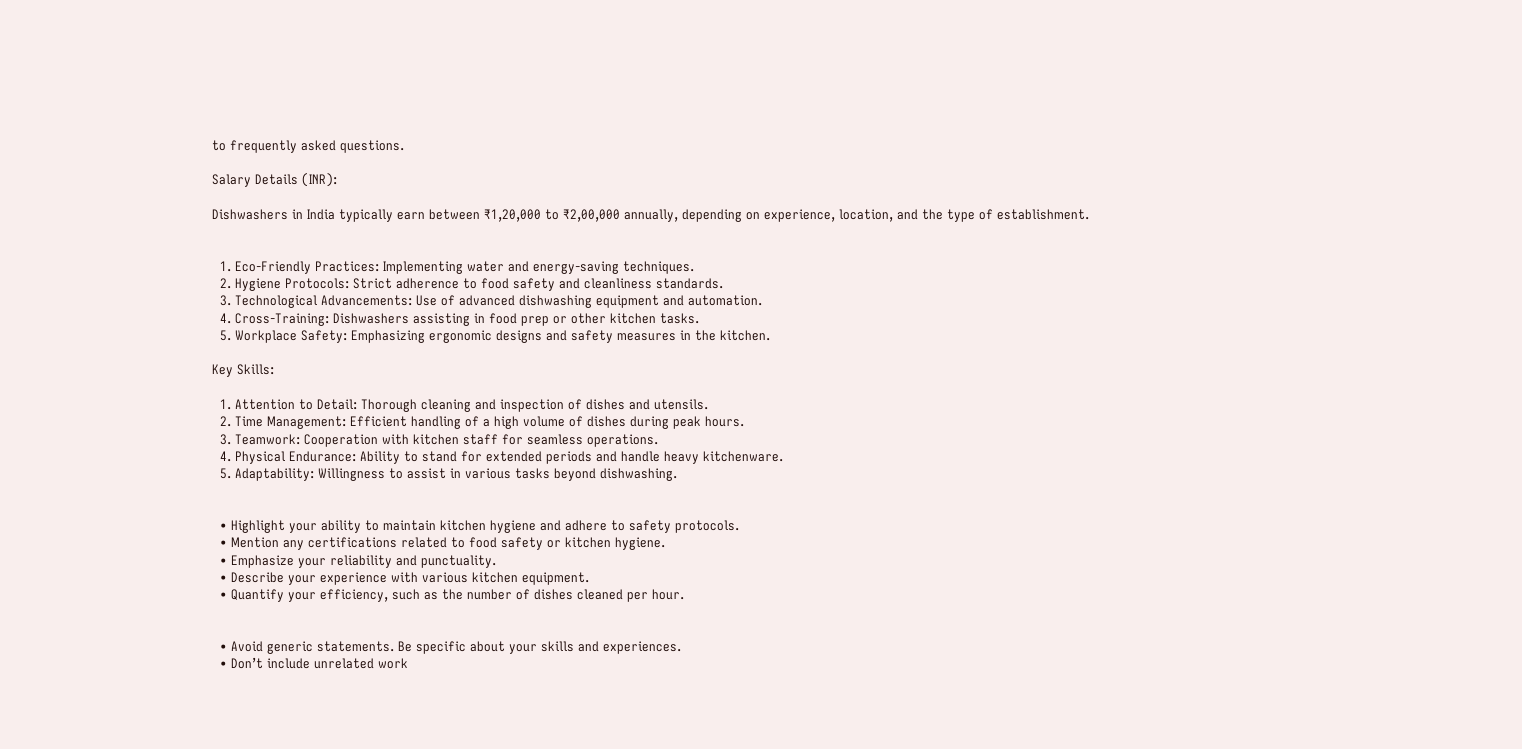to frequently asked questions.

Salary Details (INR):

Dishwashers in India typically earn between ₹1,20,000 to ₹2,00,000 annually, depending on experience, location, and the type of establishment.


  1. Eco-Friendly Practices: Implementing water and energy-saving techniques.
  2. Hygiene Protocols: Strict adherence to food safety and cleanliness standards.
  3. Technological Advancements: Use of advanced dishwashing equipment and automation.
  4. Cross-Training: Dishwashers assisting in food prep or other kitchen tasks.
  5. Workplace Safety: Emphasizing ergonomic designs and safety measures in the kitchen.

Key Skills:

  1. Attention to Detail: Thorough cleaning and inspection of dishes and utensils.
  2. Time Management: Efficient handling of a high volume of dishes during peak hours.
  3. Teamwork: Cooperation with kitchen staff for seamless operations.
  4. Physical Endurance: Ability to stand for extended periods and handle heavy kitchenware.
  5. Adaptability: Willingness to assist in various tasks beyond dishwashing.


  • Highlight your ability to maintain kitchen hygiene and adhere to safety protocols.
  • Mention any certifications related to food safety or kitchen hygiene.
  • Emphasize your reliability and punctuality.
  • Describe your experience with various kitchen equipment.
  • Quantify your efficiency, such as the number of dishes cleaned per hour.


  • Avoid generic statements. Be specific about your skills and experiences.
  • Don’t include unrelated work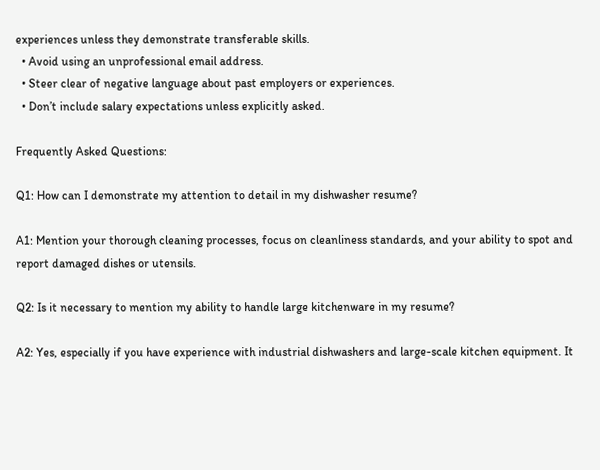experiences unless they demonstrate transferable skills.
  • Avoid using an unprofessional email address.
  • Steer clear of negative language about past employers or experiences.
  • Don’t include salary expectations unless explicitly asked.

Frequently Asked Questions:

Q1: How can I demonstrate my attention to detail in my dishwasher resume?

A1: Mention your thorough cleaning processes, focus on cleanliness standards, and your ability to spot and report damaged dishes or utensils.

Q2: Is it necessary to mention my ability to handle large kitchenware in my resume?

A2: Yes, especially if you have experience with industrial dishwashers and large-scale kitchen equipment. It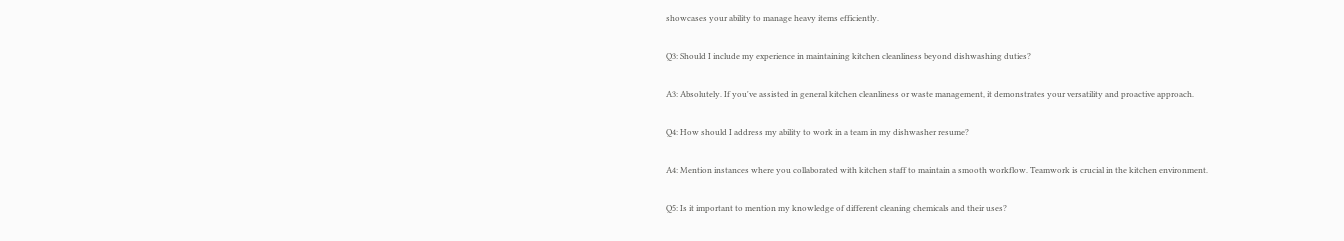showcases your ability to manage heavy items efficiently.

Q3: Should I include my experience in maintaining kitchen cleanliness beyond dishwashing duties?

A3: Absolutely. If you've assisted in general kitchen cleanliness or waste management, it demonstrates your versatility and proactive approach.

Q4: How should I address my ability to work in a team in my dishwasher resume?

A4: Mention instances where you collaborated with kitchen staff to maintain a smooth workflow. Teamwork is crucial in the kitchen environment.

Q5: Is it important to mention my knowledge of different cleaning chemicals and their uses?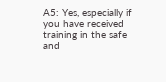A5: Yes, especially if you have received training in the safe and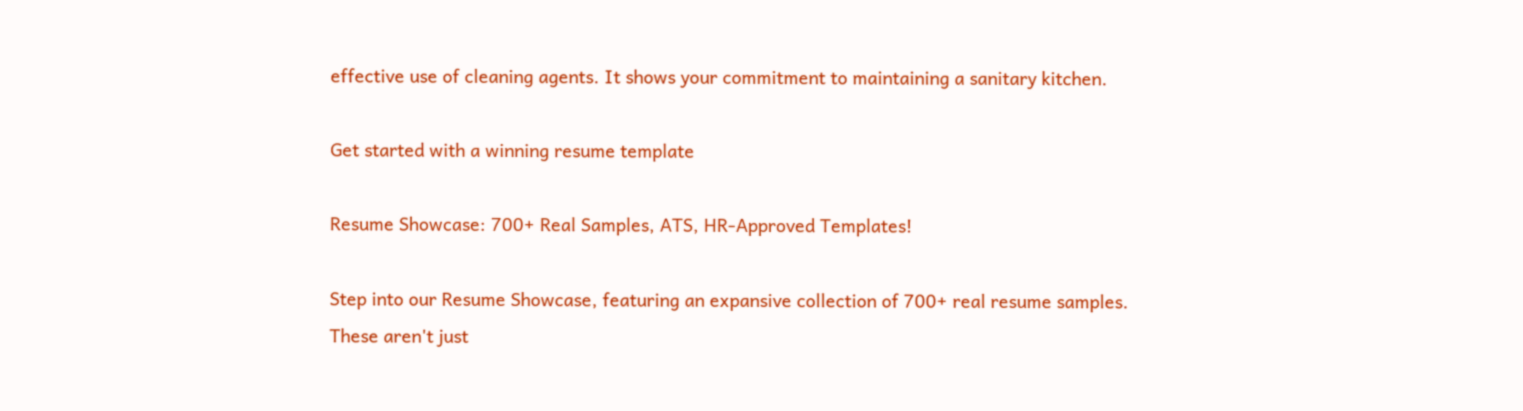effective use of cleaning agents. It shows your commitment to maintaining a sanitary kitchen.

Get started with a winning resume template

Resume Showcase: 700+ Real Samples, ATS, HR-Approved Templates!

Step into our Resume Showcase, featuring an expansive collection of 700+ real resume samples. These aren't just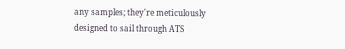any samples; they're meticulously designed to sail through ATS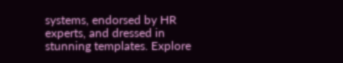systems, endorsed by HR experts, and dressed in stunning templates. Explore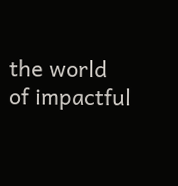the world of impactful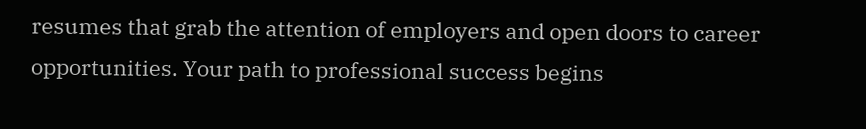resumes that grab the attention of employers and open doors to career opportunities. Your path to professional success begins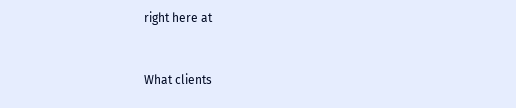right here at


What clients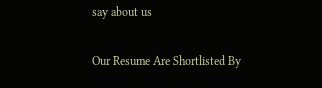say about us

Our Resume Are Shortlisted By